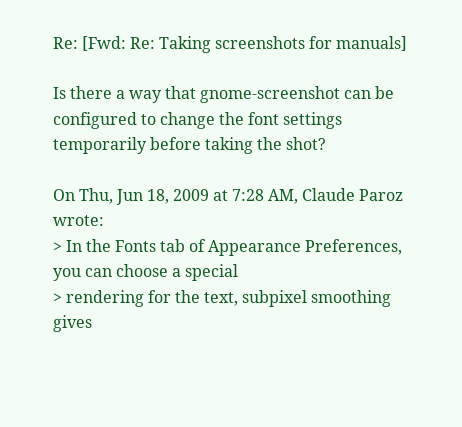Re: [Fwd: Re: Taking screenshots for manuals]

Is there a way that gnome-screenshot can be configured to change the font settings temporarily before taking the shot?

On Thu, Jun 18, 2009 at 7:28 AM, Claude Paroz wrote:
> In the Fonts tab of Appearance Preferences, you can choose a special
> rendering for the text, subpixel smoothing gives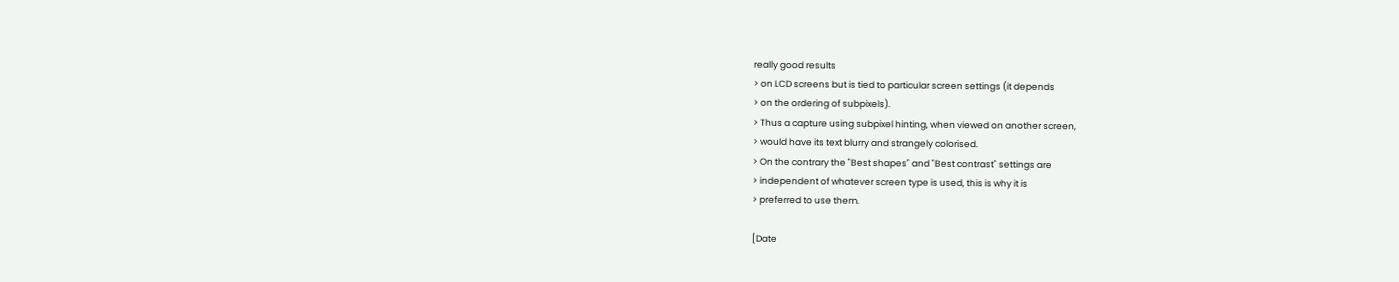really good results
> on LCD screens but is tied to particular screen settings (it depends
> on the ordering of subpixels).
> Thus a capture using subpixel hinting, when viewed on another screen,
> would have its text blurry and strangely colorised.
> On the contrary the "Best shapes" and "Best contrast" settings are
> independent of whatever screen type is used, this is why it is
> preferred to use them.

[Date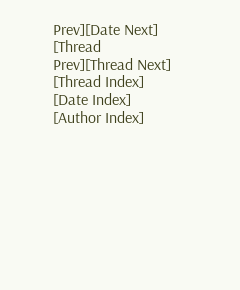Prev][Date Next]   [Thread Prev][Thread Next]   [Thread Index] [Date Index] [Author Index]